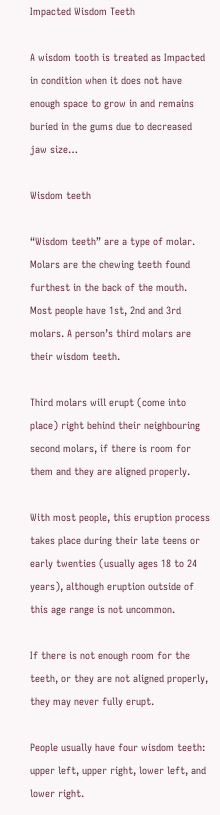Impacted Wisdom Teeth

A wisdom tooth is treated as Impacted in condition when it does not have enough space to grow in and remains buried in the gums due to decreased jaw size…

Wisdom teeth

“Wisdom teeth” are a type of molar. Molars are the chewing teeth found furthest in the back of the mouth. Most people have 1st, 2nd and 3rd molars. A person’s third molars are their wisdom teeth.

Third molars will erupt (come into place) right behind their neighbouring second molars, if there is room for them and they are aligned properly.

With most people, this eruption process takes place during their late teens or early twenties (usually ages 18 to 24 years), although eruption outside of this age range is not uncommon.

If there is not enough room for the teeth, or they are not aligned properly, they may never fully erupt.

People usually have four wisdom teeth: upper left, upper right, lower left, and lower right.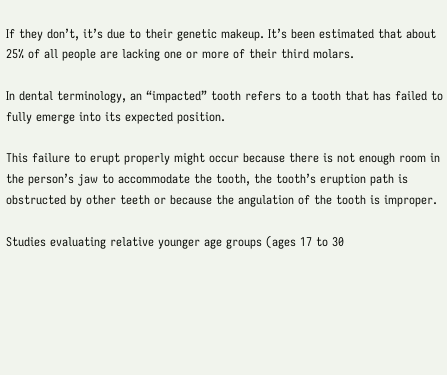If they don’t, it’s due to their genetic makeup. It’s been estimated that about 25% of all people are lacking one or more of their third molars.

In dental terminology, an “impacted” tooth refers to a tooth that has failed to fully emerge into its expected position.

This failure to erupt properly might occur because there is not enough room in the person’s jaw to accommodate the tooth, the tooth’s eruption path is obstructed by other teeth or because the angulation of the tooth is improper.

Studies evaluating relative younger age groups (ages 17 to 30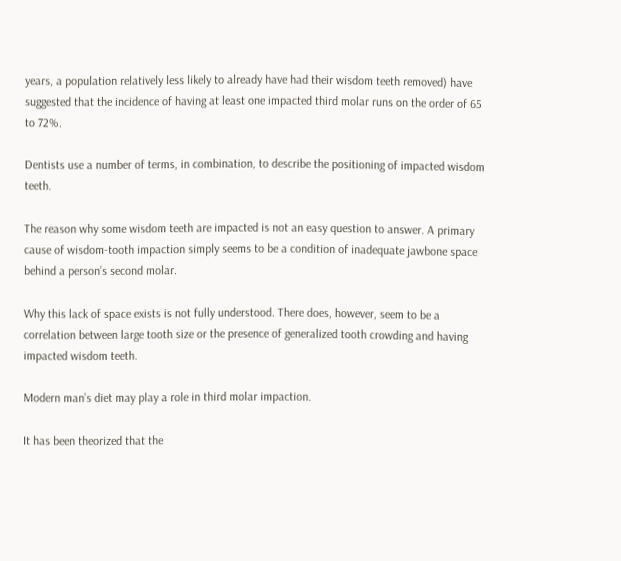years, a population relatively less likely to already have had their wisdom teeth removed) have suggested that the incidence of having at least one impacted third molar runs on the order of 65 to 72%.

Dentists use a number of terms, in combination, to describe the positioning of impacted wisdom teeth.

The reason why some wisdom teeth are impacted is not an easy question to answer. A primary cause of wisdom-tooth impaction simply seems to be a condition of inadequate jawbone space behind a person’s second molar.

Why this lack of space exists is not fully understood. There does, however, seem to be a correlation between large tooth size or the presence of generalized tooth crowding and having impacted wisdom teeth.

Modern man’s diet may play a role in third molar impaction.

It has been theorized that the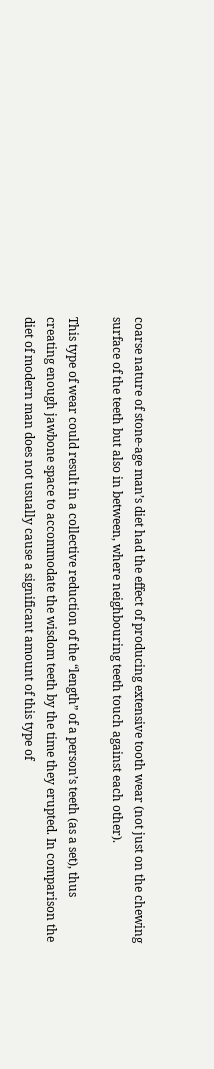coarse nature of stone-age man’s diet had the effect of producing extensive tooth wear (not just on the chewing surface of the teeth but also in between, where neighbouring teeth touch against each other).

This type of wear could result in a collective reduction of the “length” of a person’s teeth (as a set), thus creating enough jawbone space to accommodate the wisdom teeth by the time they erupted. In comparison the diet of modern man does not usually cause a significant amount of this type of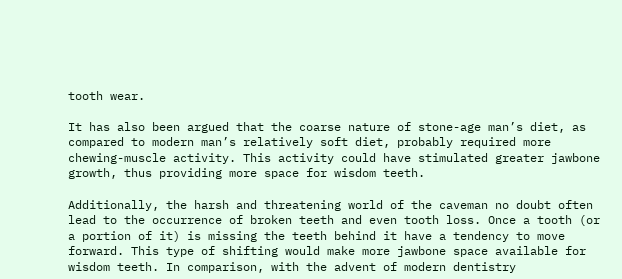tooth wear.

It has also been argued that the coarse nature of stone-age man’s diet, as compared to modern man’s relatively soft diet, probably required more chewing-muscle activity. This activity could have stimulated greater jawbone growth, thus providing more space for wisdom teeth.

Additionally, the harsh and threatening world of the caveman no doubt often lead to the occurrence of broken teeth and even tooth loss. Once a tooth (or a portion of it) is missing the teeth behind it have a tendency to move forward. This type of shifting would make more jawbone space available for wisdom teeth. In comparison, with the advent of modern dentistry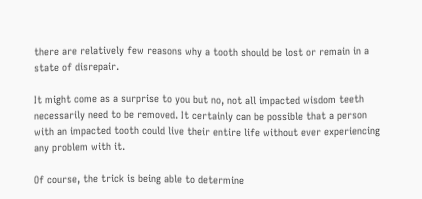there are relatively few reasons why a tooth should be lost or remain in a state of disrepair.

It might come as a surprise to you but no, not all impacted wisdom teeth necessarily need to be removed. It certainly can be possible that a person with an impacted tooth could live their entire life without ever experiencing any problem with it.

Of course, the trick is being able to determine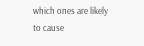which ones are likely to cause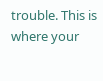trouble. This is where your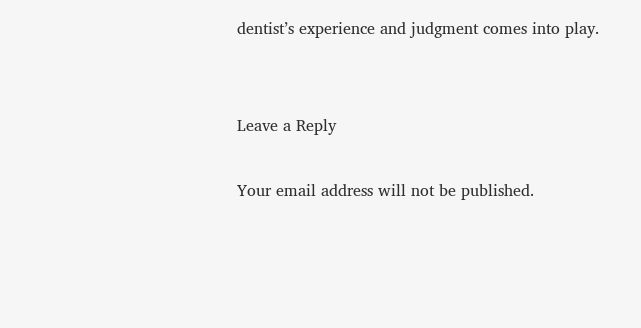dentist’s experience and judgment comes into play.


Leave a Reply

Your email address will not be published.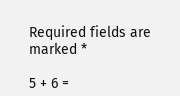Required fields are marked *

5 + 6 =